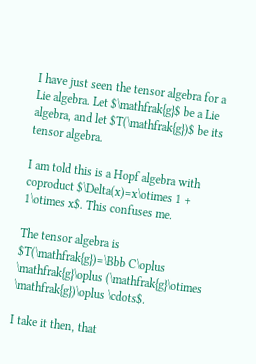I have just seen the tensor algebra for a Lie algebra. Let $\mathfrak{g}$ be a Lie algebra, and let $T(\mathfrak{g})$ be its tensor algebra.

I am told this is a Hopf algebra with coproduct $\Delta(x)=x\otimes 1 + 1\otimes x$. This confuses me.

The tensor algebra is $T(\mathfrak{g})=\Bbb C\oplus \mathfrak{g}\oplus (\mathfrak{g}\otimes \mathfrak{g})\oplus \cdots$.

I take it then, that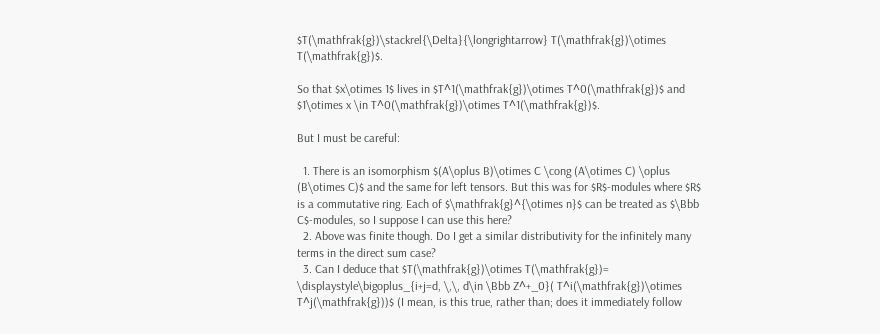$T(\mathfrak{g})\stackrel{\Delta}{\longrightarrow} T(\mathfrak{g})\otimes T(\mathfrak{g})$.

So that $x\otimes 1$ lives in $T^1(\mathfrak{g})\otimes T^0(\mathfrak{g})$ and $1\otimes x \in T^0(\mathfrak{g})\otimes T^1(\mathfrak{g})$.

But I must be careful:

  1. There is an isomorphism $(A\oplus B)\otimes C \cong (A\otimes C) \oplus (B\otimes C)$ and the same for left tensors. But this was for $R$-modules where $R$ is a commutative ring. Each of $\mathfrak{g}^{\otimes n}$ can be treated as $\Bbb C$-modules, so I suppose I can use this here?
  2. Above was finite though. Do I get a similar distributivity for the infinitely many terms in the direct sum case?
  3. Can I deduce that $T(\mathfrak{g})\otimes T(\mathfrak{g})= \displaystyle\bigoplus_{i+j=d, \,\, d\in \Bbb Z^+_0}( T^i(\mathfrak{g})\otimes T^j(\mathfrak{g}))$ (I mean, is this true, rather than; does it immediately follow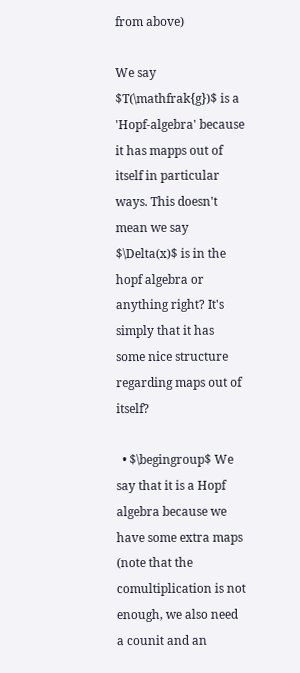from above)

We say $T(\mathfrak{g})$ is a 'Hopf-algebra' because it has mapps out of itself in particular ways. This doesn't mean we say $\Delta(x)$ is in the hopf algebra or anything right? It's simply that it has some nice structure regarding maps out of itself?

  • $\begingroup$ We say that it is a Hopf algebra because we have some extra maps (note that the comultiplication is not enough, we also need a counit and an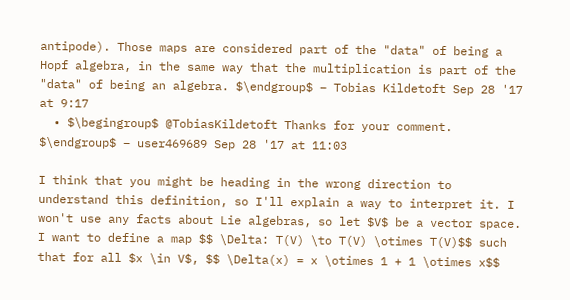antipode). Those maps are considered part of the "data" of being a Hopf algebra, in the same way that the multiplication is part of the "data" of being an algebra. $\endgroup$ – Tobias Kildetoft Sep 28 '17 at 9:17
  • $\begingroup$ @TobiasKildetoft Thanks for your comment. $\endgroup$ – user469689 Sep 28 '17 at 11:03

I think that you might be heading in the wrong direction to understand this definition, so I'll explain a way to interpret it. I won't use any facts about Lie algebras, so let $V$ be a vector space. I want to define a map $$ \Delta: T(V) \to T(V) \otimes T(V)$$ such that for all $x \in V$, $$ \Delta(x) = x \otimes 1 + 1 \otimes x$$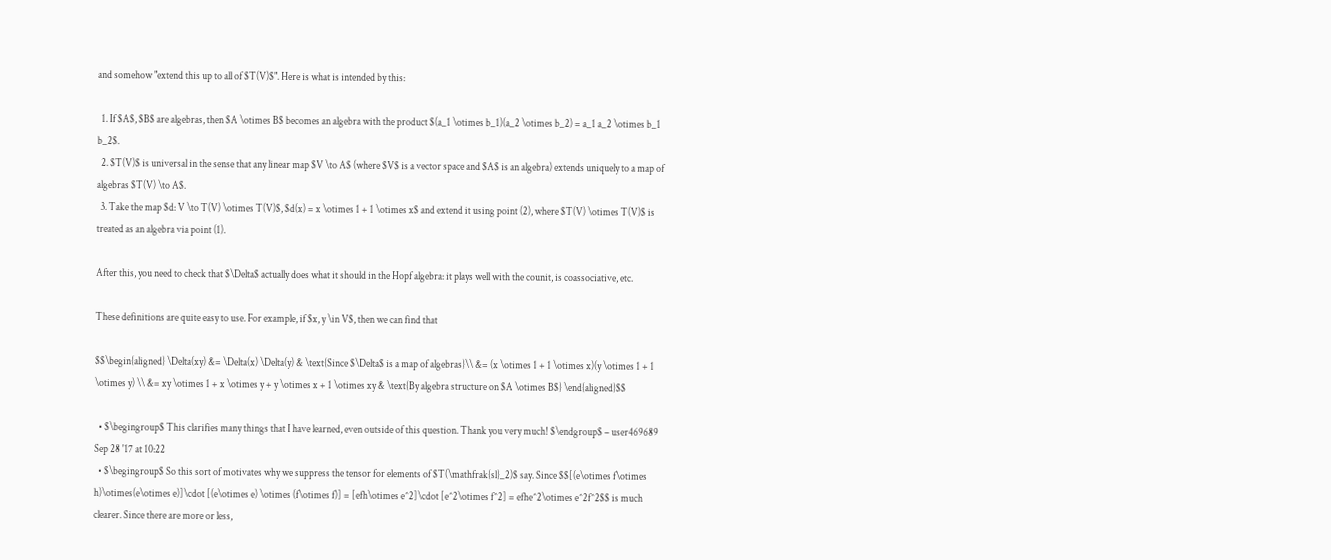and somehow "extend this up to all of $T(V)$". Here is what is intended by this:

  1. If $A$, $B$ are algebras, then $A \otimes B$ becomes an algebra with the product $(a_1 \otimes b_1)(a_2 \otimes b_2) = a_1 a_2 \otimes b_1 b_2$.
  2. $T(V)$ is universal in the sense that any linear map $V \to A$ (where $V$ is a vector space and $A$ is an algebra) extends uniquely to a map of algebras $T(V) \to A$.
  3. Take the map $d: V \to T(V) \otimes T(V)$, $d(x) = x \otimes 1 + 1 \otimes x$ and extend it using point (2), where $T(V) \otimes T(V)$ is treated as an algebra via point (1).

After this, you need to check that $\Delta$ actually does what it should in the Hopf algebra: it plays well with the counit, is coassociative, etc.

These definitions are quite easy to use. For example, if $x, y \in V$, then we can find that

$$\begin{aligned} \Delta(xy) &= \Delta(x) \Delta(y) & \text{Since $\Delta$ is a map of algebras}\\ &= (x \otimes 1 + 1 \otimes x)(y \otimes 1 + 1 \otimes y) \\ &= xy \otimes 1 + x \otimes y + y \otimes x + 1 \otimes xy & \text{By algebra structure on $A \otimes B$} \end{aligned}$$

  • $\begingroup$ This clarifies many things that I have learned, even outside of this question. Thank you very much! $\endgroup$ – user469689 Sep 28 '17 at 10:22
  • $\begingroup$ So this sort of motivates why we suppress the tensor for elements of $T(\mathfrak{sl}_2)$ say. Since $$[(e\otimes f\otimes h)\otimes(e\otimes e)]\cdot [(e\otimes e) \otimes (f\otimes f)] = [efh\otimes e^2]\cdot [e^2\otimes f^2] = efhe^2\otimes e^2f^2$$ is much clearer. Since there are more or less,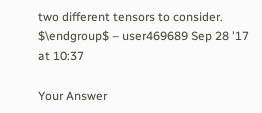two different tensors to consider. $\endgroup$ – user469689 Sep 28 '17 at 10:37

Your Answer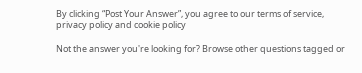By clicking “Post Your Answer”, you agree to our terms of service, privacy policy and cookie policy

Not the answer you're looking for? Browse other questions tagged or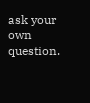ask your own question.